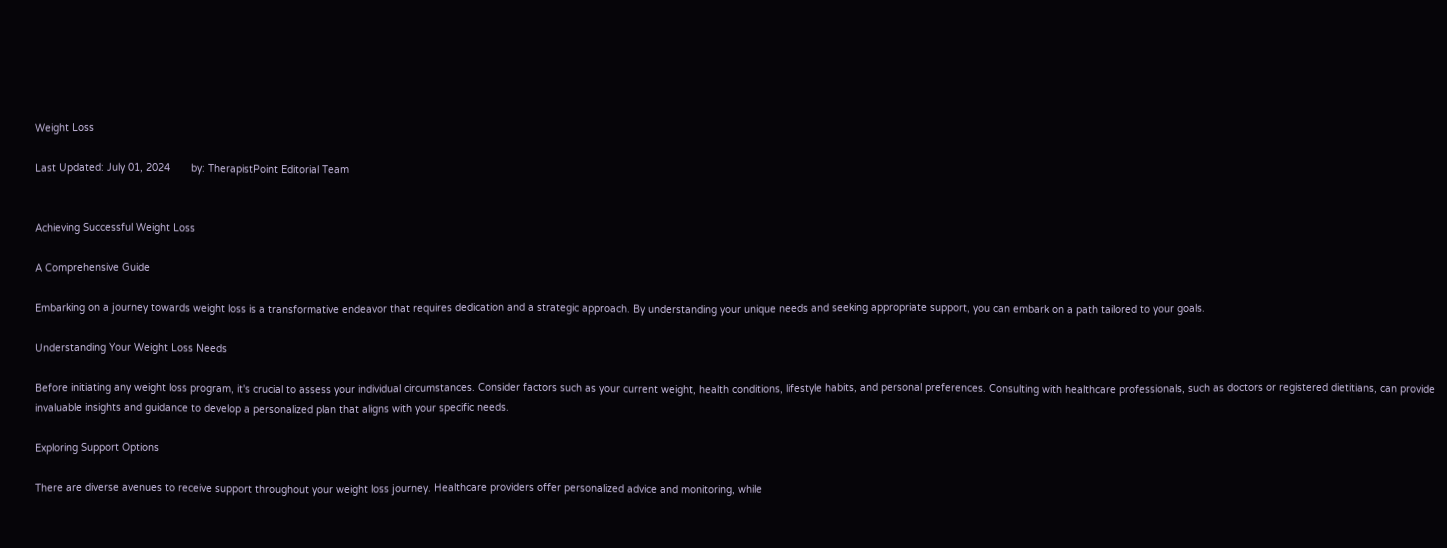Weight Loss

Last Updated: July 01, 2024       by: TherapistPoint Editorial Team


Achieving Successful Weight Loss

A Comprehensive Guide

Embarking on a journey towards weight loss is a transformative endeavor that requires dedication and a strategic approach. By understanding your unique needs and seeking appropriate support, you can embark on a path tailored to your goals.

Understanding Your Weight Loss Needs

Before initiating any weight loss program, it's crucial to assess your individual circumstances. Consider factors such as your current weight, health conditions, lifestyle habits, and personal preferences. Consulting with healthcare professionals, such as doctors or registered dietitians, can provide invaluable insights and guidance to develop a personalized plan that aligns with your specific needs.

Exploring Support Options

There are diverse avenues to receive support throughout your weight loss journey. Healthcare providers offer personalized advice and monitoring, while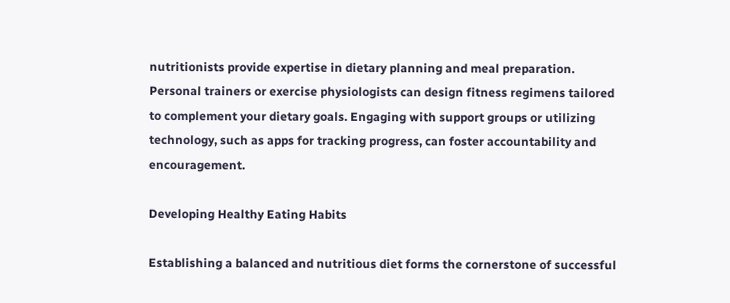nutritionists provide expertise in dietary planning and meal preparation. Personal trainers or exercise physiologists can design fitness regimens tailored to complement your dietary goals. Engaging with support groups or utilizing technology, such as apps for tracking progress, can foster accountability and encouragement.

Developing Healthy Eating Habits

Establishing a balanced and nutritious diet forms the cornerstone of successful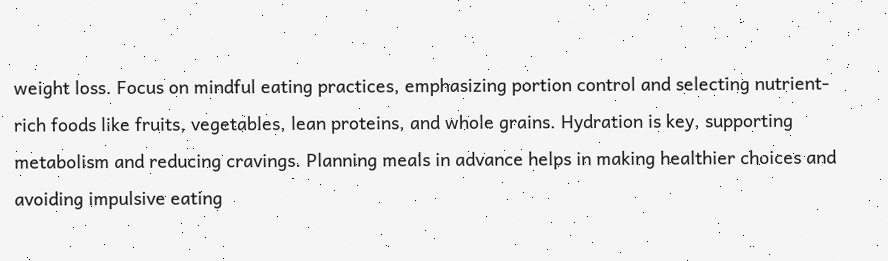weight loss. Focus on mindful eating practices, emphasizing portion control and selecting nutrient-rich foods like fruits, vegetables, lean proteins, and whole grains. Hydration is key, supporting metabolism and reducing cravings. Planning meals in advance helps in making healthier choices and avoiding impulsive eating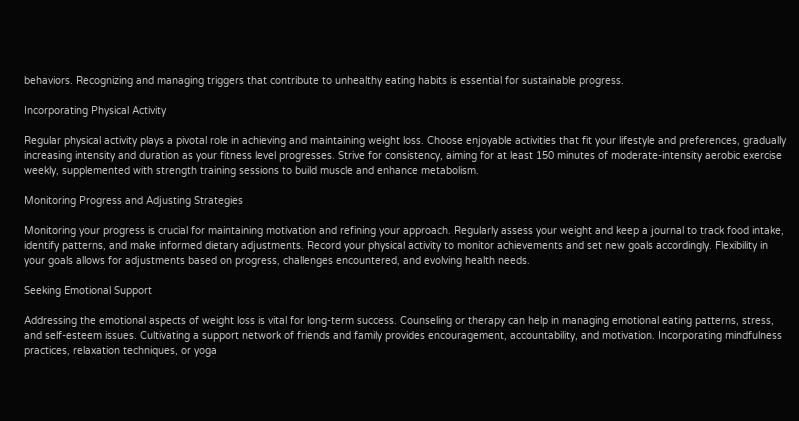behaviors. Recognizing and managing triggers that contribute to unhealthy eating habits is essential for sustainable progress.

Incorporating Physical Activity

Regular physical activity plays a pivotal role in achieving and maintaining weight loss. Choose enjoyable activities that fit your lifestyle and preferences, gradually increasing intensity and duration as your fitness level progresses. Strive for consistency, aiming for at least 150 minutes of moderate-intensity aerobic exercise weekly, supplemented with strength training sessions to build muscle and enhance metabolism.

Monitoring Progress and Adjusting Strategies

Monitoring your progress is crucial for maintaining motivation and refining your approach. Regularly assess your weight and keep a journal to track food intake, identify patterns, and make informed dietary adjustments. Record your physical activity to monitor achievements and set new goals accordingly. Flexibility in your goals allows for adjustments based on progress, challenges encountered, and evolving health needs.

Seeking Emotional Support

Addressing the emotional aspects of weight loss is vital for long-term success. Counseling or therapy can help in managing emotional eating patterns, stress, and self-esteem issues. Cultivating a support network of friends and family provides encouragement, accountability, and motivation. Incorporating mindfulness practices, relaxation techniques, or yoga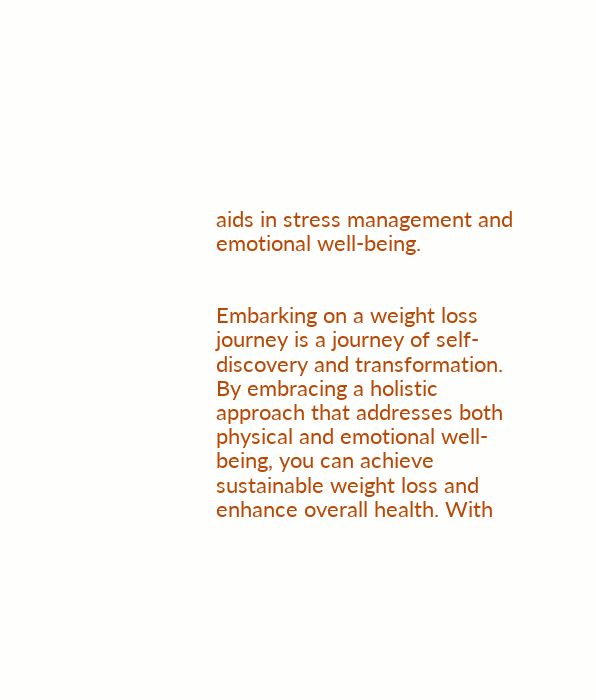aids in stress management and emotional well-being.


Embarking on a weight loss journey is a journey of self-discovery and transformation. By embracing a holistic approach that addresses both physical and emotional well-being, you can achieve sustainable weight loss and enhance overall health. With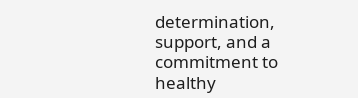determination, support, and a commitment to healthy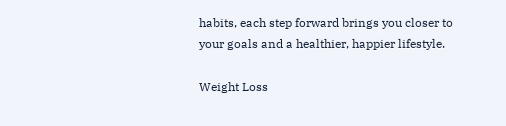habits, each step forward brings you closer to your goals and a healthier, happier lifestyle.

Weight Loss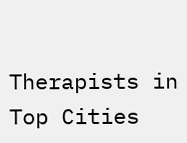Therapists in Top Cities